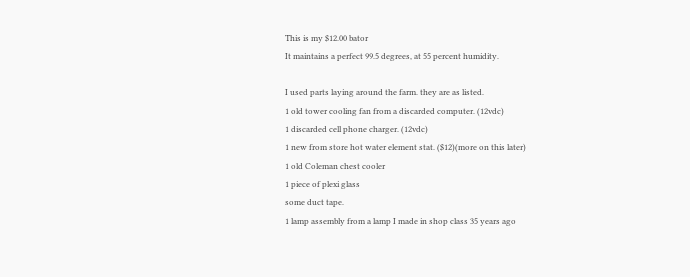This is my $12.00 bator
It maintains a perfect 99.5 degrees, at 55 percent humidity.

I used parts laying around the farm. they are as listed.
1 old tower cooling fan from a discarded computer. (12vdc)
1 discarded cell phone charger. (12vdc)
1 new from store hot water element stat. ($12)(more on this later)
1 old Coleman chest cooler
1 piece of plexi glass
some duct tape.
1 lamp assembly from a lamp I made in shop class 35 years ago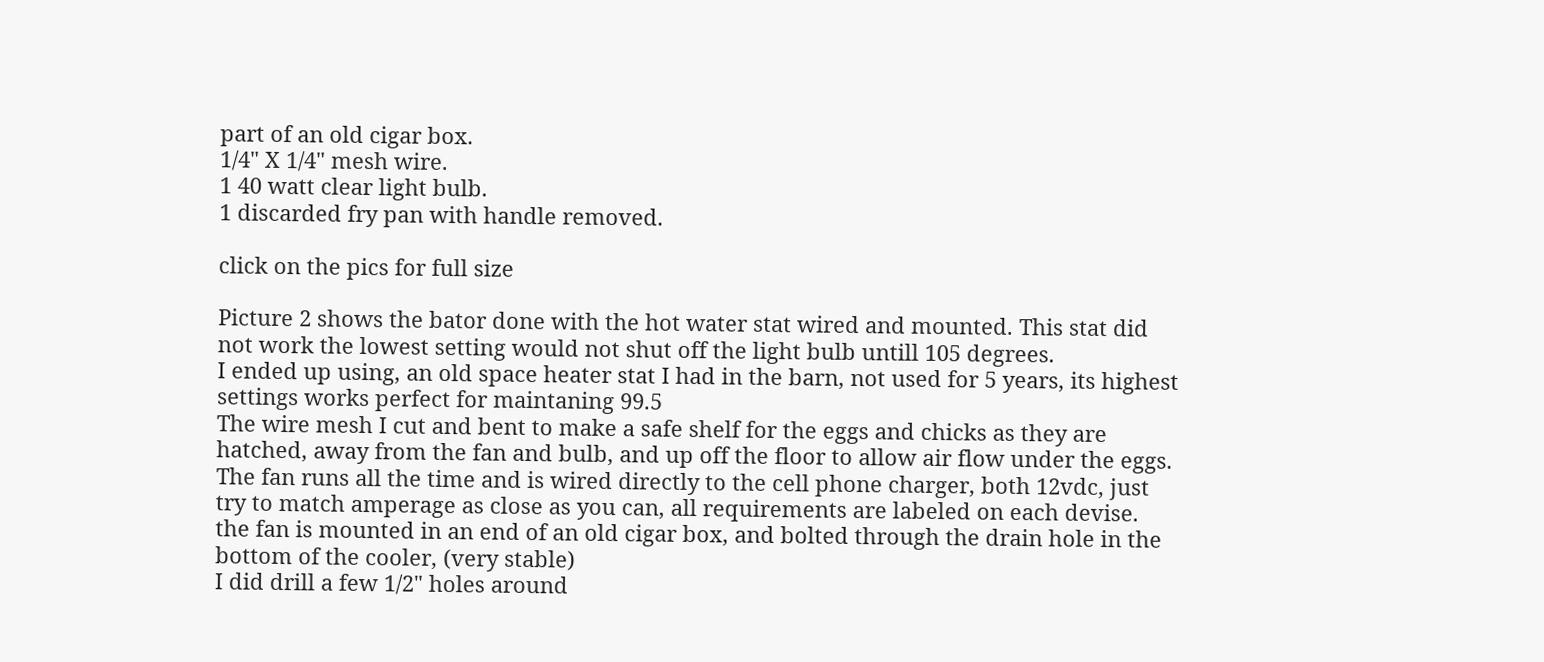part of an old cigar box.
1/4" X 1/4" mesh wire.
1 40 watt clear light bulb.
1 discarded fry pan with handle removed.

click on the pics for full size

Picture 2 shows the bator done with the hot water stat wired and mounted. This stat did not work the lowest setting would not shut off the light bulb untill 105 degrees.
I ended up using, an old space heater stat I had in the barn, not used for 5 years, its highest settings works perfect for maintaning 99.5
The wire mesh I cut and bent to make a safe shelf for the eggs and chicks as they are hatched, away from the fan and bulb, and up off the floor to allow air flow under the eggs.
The fan runs all the time and is wired directly to the cell phone charger, both 12vdc, just try to match amperage as close as you can, all requirements are labeled on each devise.
the fan is mounted in an end of an old cigar box, and bolted through the drain hole in the bottom of the cooler, (very stable)
I did drill a few 1/2" holes around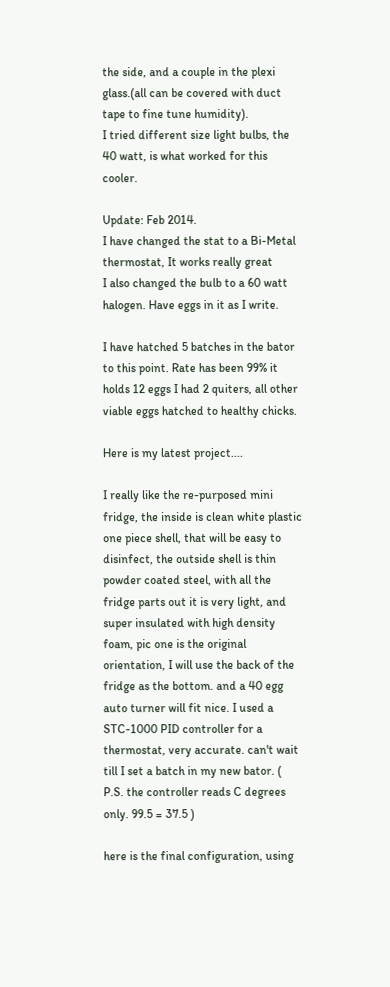the side, and a couple in the plexi glass.(all can be covered with duct tape to fine tune humidity).
I tried different size light bulbs, the 40 watt, is what worked for this cooler.

Update: Feb 2014.
I have changed the stat to a Bi-Metal thermostat, It works really great
I also changed the bulb to a 60 watt halogen. Have eggs in it as I write.

I have hatched 5 batches in the bator to this point. Rate has been 99% it holds 12 eggs I had 2 quiters, all other viable eggs hatched to healthy chicks.

Here is my latest project....

I really like the re-purposed mini fridge, the inside is clean white plastic one piece shell, that will be easy to disinfect, the outside shell is thin powder coated steel, with all the fridge parts out it is very light, and super insulated with high density foam, pic one is the original orientation, I will use the back of the fridge as the bottom. and a 40 egg auto turner will fit nice. I used a STC-1000 PID controller for a thermostat, very accurate. can't wait till I set a batch in my new bator. ( P.S. the controller reads C degrees only. 99.5 = 37.5 )

here is the final configuration, using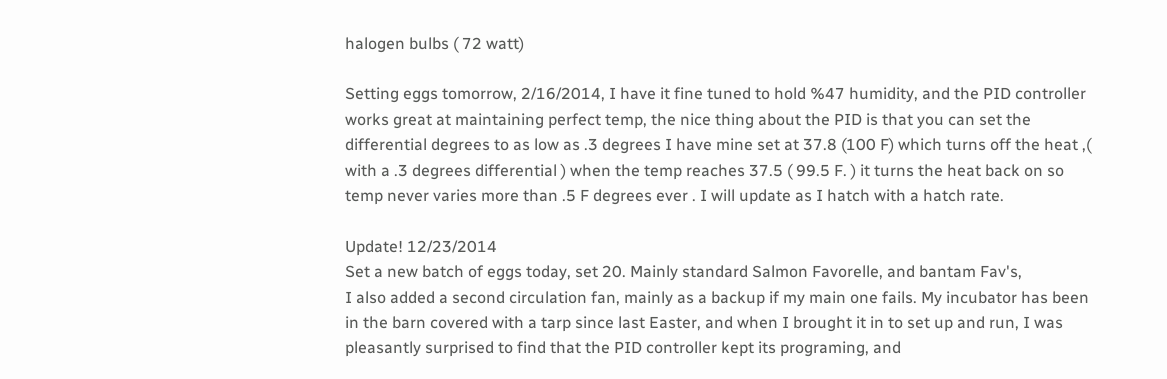halogen bulbs ( 72 watt)

Setting eggs tomorrow, 2/16/2014, I have it fine tuned to hold %47 humidity, and the PID controller works great at maintaining perfect temp, the nice thing about the PID is that you can set the differential degrees to as low as .3 degrees I have mine set at 37.8 (100 F) which turns off the heat ,( with a .3 degrees differential ) when the temp reaches 37.5 ( 99.5 F. ) it turns the heat back on so temp never varies more than .5 F degrees ever . I will update as I hatch with a hatch rate.

Update! 12/23/2014
Set a new batch of eggs today, set 20. Mainly standard Salmon Favorelle, and bantam Fav's,
I also added a second circulation fan, mainly as a backup if my main one fails. My incubator has been in the barn covered with a tarp since last Easter, and when I brought it in to set up and run, I was pleasantly surprised to find that the PID controller kept its programing, and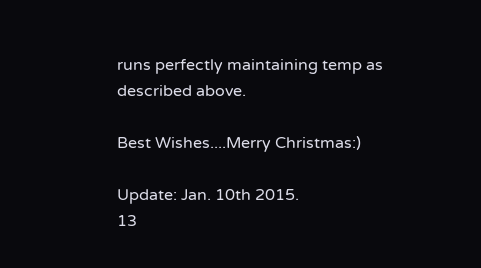runs perfectly maintaining temp as described above.

Best Wishes....Merry Christmas:)

Update: Jan. 10th 2015.
13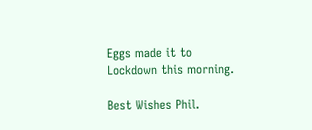Eggs made it to Lockdown this morning.

Best Wishes Phil.